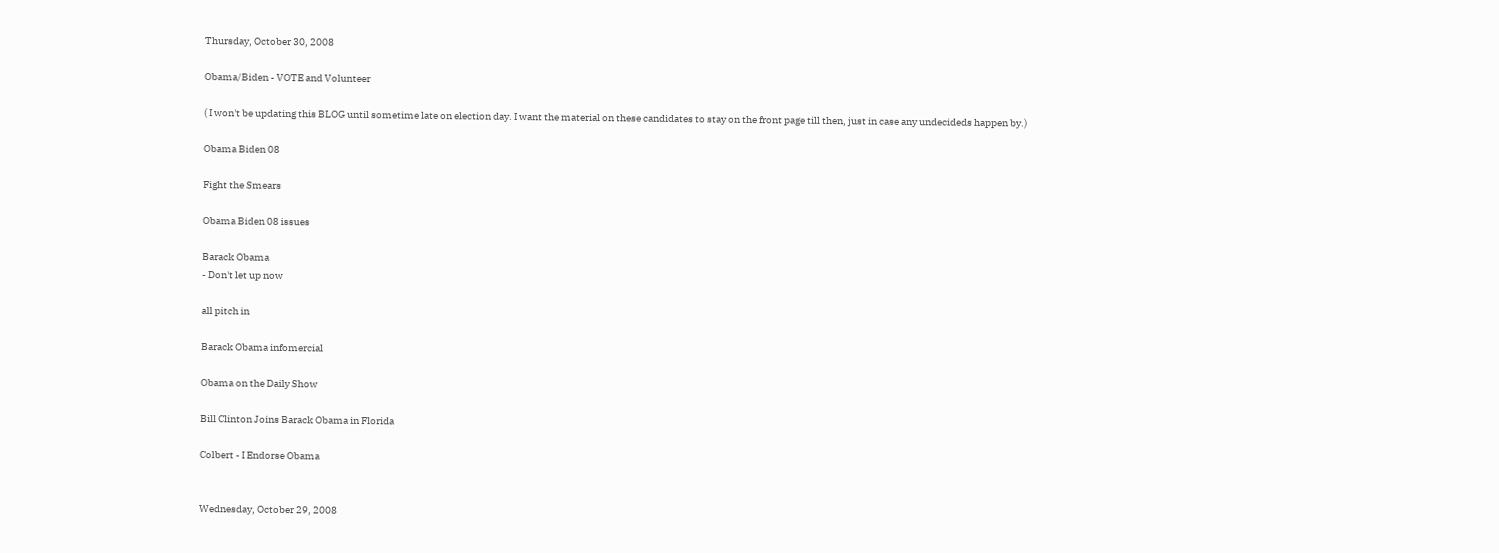Thursday, October 30, 2008

Obama/Biden - VOTE and Volunteer

( I won't be updating this BLOG until sometime late on election day. I want the material on these candidates to stay on the front page till then, just in case any undecideds happen by.)

Obama Biden 08

Fight the Smears

Obama Biden 08 issues

Barack Obama
- Don't let up now

all pitch in

Barack Obama infomercial

Obama on the Daily Show

Bill Clinton Joins Barack Obama in Florida

Colbert - I Endorse Obama


Wednesday, October 29, 2008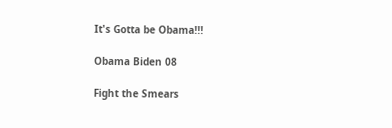It's Gotta be Obama!!!

Obama Biden 08

Fight the Smears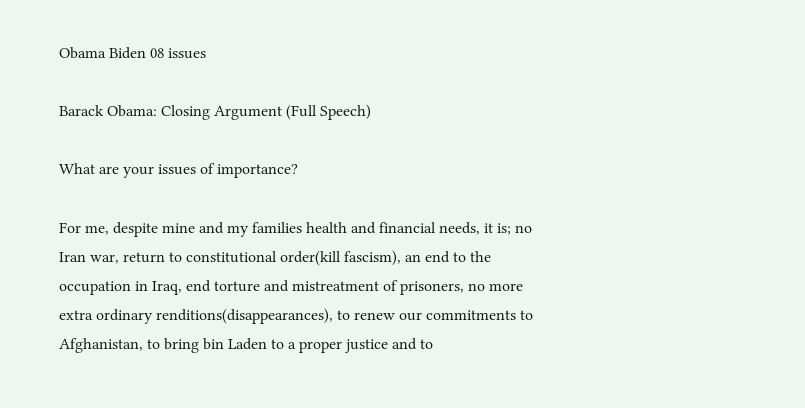Obama Biden 08 issues

Barack Obama: Closing Argument (Full Speech)

What are your issues of importance?

For me, despite mine and my families health and financial needs, it is; no Iran war, return to constitutional order(kill fascism), an end to the occupation in Iraq, end torture and mistreatment of prisoners, no more extra ordinary renditions(disappearances), to renew our commitments to Afghanistan, to bring bin Laden to a proper justice and to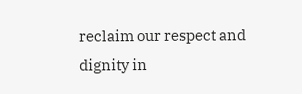reclaim our respect and dignity in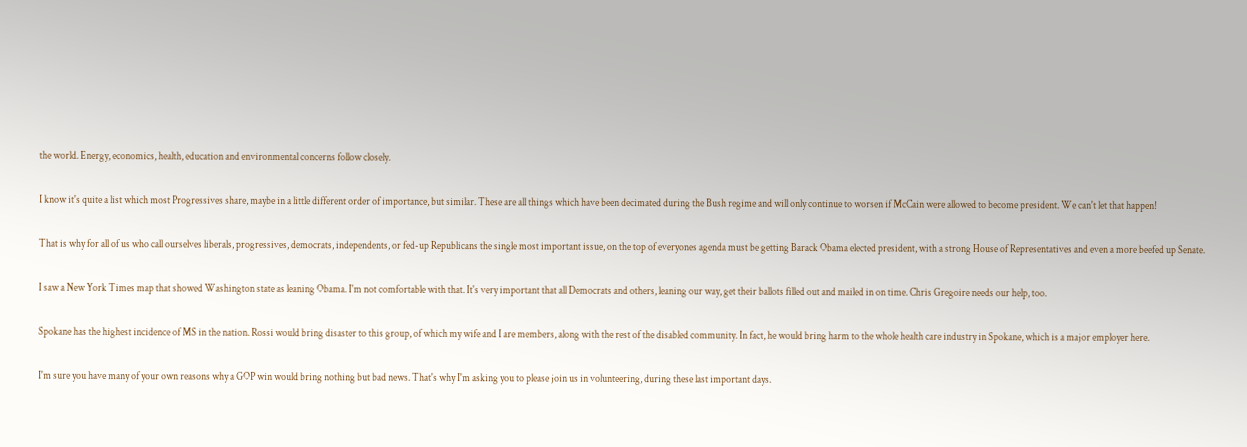the world. Energy, economics, health, education and environmental concerns follow closely.

I know it's quite a list which most Progressives share, maybe in a little different order of importance, but similar. These are all things which have been decimated during the Bush regime and will only continue to worsen if McCain were allowed to become president. We can't let that happen!

That is why for all of us who call ourselves liberals, progressives, democrats, independents, or fed-up Republicans the single most important issue, on the top of everyones agenda must be getting Barack Obama elected president, with a strong House of Representatives and even a more beefed up Senate.

I saw a New York Times map that showed Washington state as leaning Obama. I'm not comfortable with that. It's very important that all Democrats and others, leaning our way, get their ballots filled out and mailed in on time. Chris Gregoire needs our help, too.

Spokane has the highest incidence of MS in the nation. Rossi would bring disaster to this group, of which my wife and I are members, along with the rest of the disabled community. In fact, he would bring harm to the whole health care industry in Spokane, which is a major employer here.

I'm sure you have many of your own reasons why a GOP win would bring nothing but bad news. That's why I'm asking you to please join us in volunteering, during these last important days.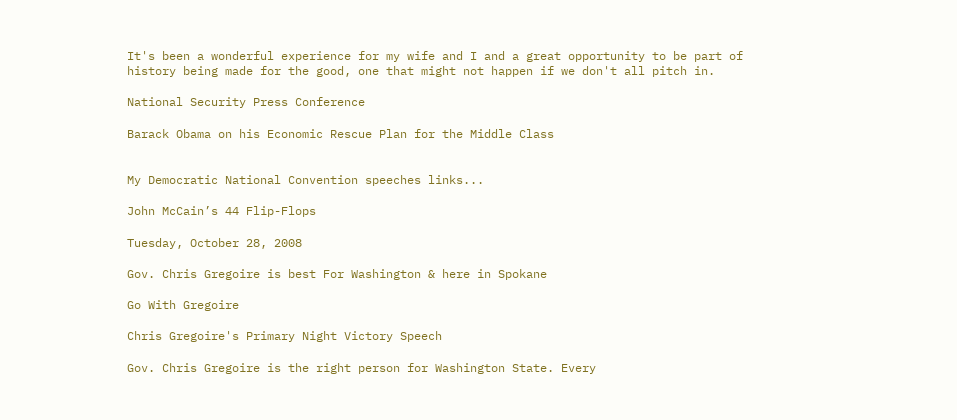It's been a wonderful experience for my wife and I and a great opportunity to be part of history being made for the good, one that might not happen if we don't all pitch in.

National Security Press Conference

Barack Obama on his Economic Rescue Plan for the Middle Class


My Democratic National Convention speeches links...

John McCain’s 44 Flip-Flops

Tuesday, October 28, 2008

Gov. Chris Gregoire is best For Washington & here in Spokane

Go With Gregoire

Chris Gregoire's Primary Night Victory Speech

Gov. Chris Gregoire is the right person for Washington State. Every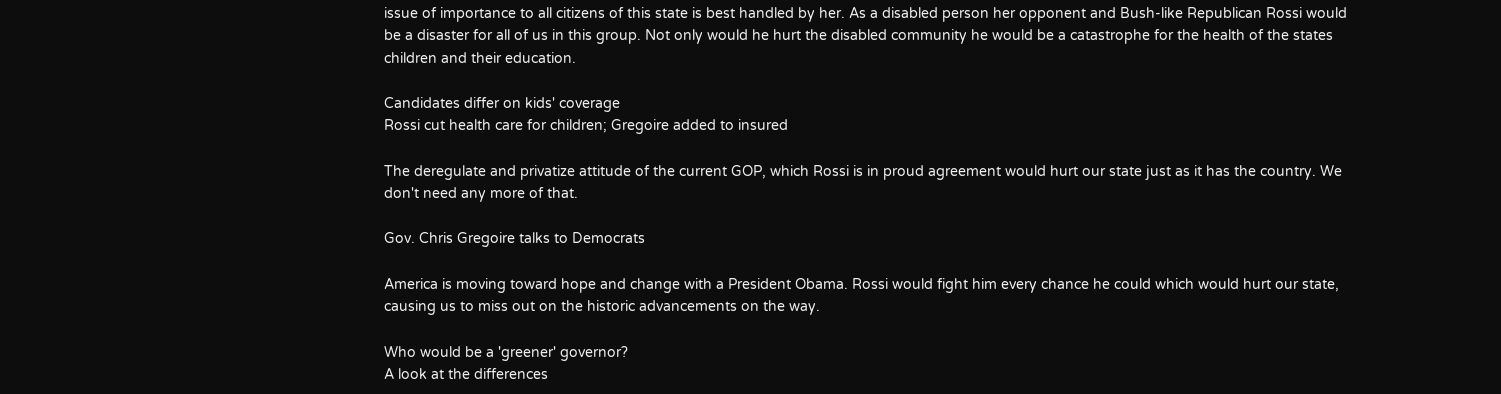issue of importance to all citizens of this state is best handled by her. As a disabled person her opponent and Bush-like Republican Rossi would be a disaster for all of us in this group. Not only would he hurt the disabled community he would be a catastrophe for the health of the states children and their education.

Candidates differ on kids' coverage
Rossi cut health care for children; Gregoire added to insured

The deregulate and privatize attitude of the current GOP, which Rossi is in proud agreement would hurt our state just as it has the country. We don't need any more of that.

Gov. Chris Gregoire talks to Democrats

America is moving toward hope and change with a President Obama. Rossi would fight him every chance he could which would hurt our state, causing us to miss out on the historic advancements on the way.

Who would be a 'greener' governor?
A look at the differences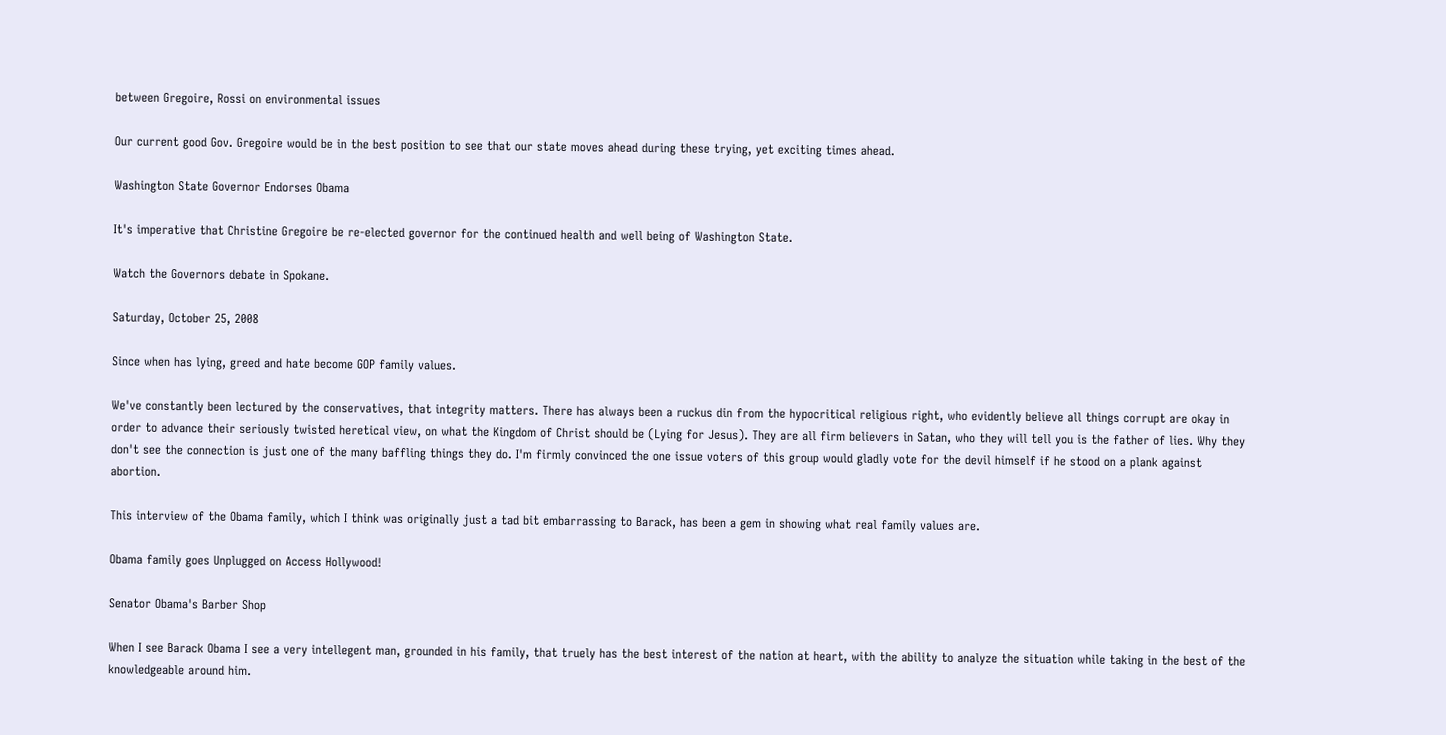between Gregoire, Rossi on environmental issues

Our current good Gov. Gregoire would be in the best position to see that our state moves ahead during these trying, yet exciting times ahead.

Washington State Governor Endorses Obama

It's imperative that Christine Gregoire be re-elected governor for the continued health and well being of Washington State.

Watch the Governors debate in Spokane.

Saturday, October 25, 2008

Since when has lying, greed and hate become GOP family values.

We've constantly been lectured by the conservatives, that integrity matters. There has always been a ruckus din from the hypocritical religious right, who evidently believe all things corrupt are okay in order to advance their seriously twisted heretical view, on what the Kingdom of Christ should be (Lying for Jesus). They are all firm believers in Satan, who they will tell you is the father of lies. Why they don't see the connection is just one of the many baffling things they do. I'm firmly convinced the one issue voters of this group would gladly vote for the devil himself if he stood on a plank against abortion.

This interview of the Obama family, which I think was originally just a tad bit embarrassing to Barack, has been a gem in showing what real family values are.

Obama family goes Unplugged on Access Hollywood!

Senator Obama's Barber Shop

When I see Barack Obama I see a very intellegent man, grounded in his family, that truely has the best interest of the nation at heart, with the ability to analyze the situation while taking in the best of the knowledgeable around him.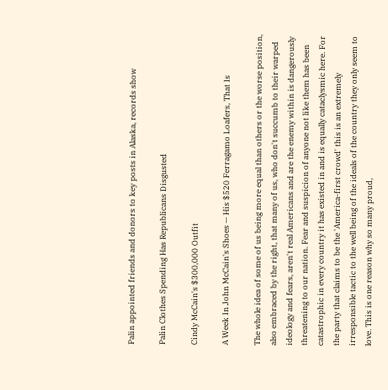Palin appointed friends and donors to key posts in Alaska, records show

Palin Clothes Spending Has Republicans Disgusted

Cindy McCain's $300,000 Outfit

A Week In John McCain's Shoes — His $520 Ferragamo Loafers, That Is

The whole idea of some of us being more equal than others or the worse position, also embraced by the right, that many of us, who don't succumb to their warped ideology and fears, aren't real Americans and are the enemy within is dangerously threatening to our nation. Fear and suspicion of anyone not like them has been catastrophic in every country it has existed in and is equally cataclysmic here. For the party that claims to be the 'America-first crowd' this is an extremely irresponsible tactic to the well being of the ideals of the country they only seem to love. This is one reason why so many proud,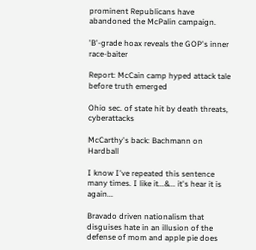prominent Republicans have abandoned the McPalin campaign.

'B'-grade hoax reveals the GOP's inner race-baiter

Report: McCain camp hyped attack tale before truth emerged

Ohio sec. of state hit by death threats, cyberattacks

McCarthy's back: Bachmann on Hardball

I know I've repeated this sentence many times. I like it...&... it's hear it is again...

Bravado driven nationalism that disguises hate in an illusion of the defense of mom and apple pie does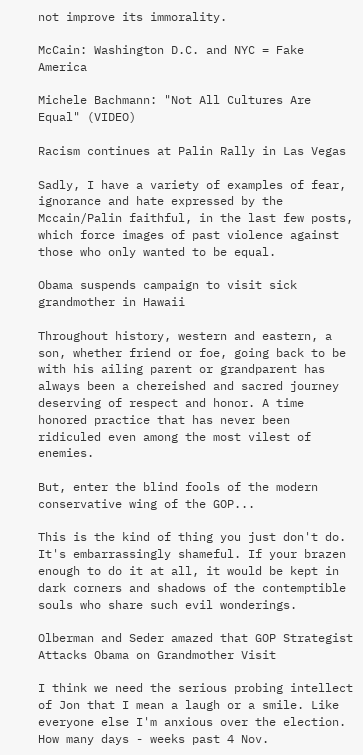not improve its immorality.

McCain: Washington D.C. and NYC = Fake America

Michele Bachmann: "Not All Cultures Are Equal" (VIDEO)

Racism continues at Palin Rally in Las Vegas

Sadly, I have a variety of examples of fear, ignorance and hate expressed by the Mccain/Palin faithful, in the last few posts, which force images of past violence against those who only wanted to be equal.

Obama suspends campaign to visit sick grandmother in Hawaii

Throughout history, western and eastern, a son, whether friend or foe, going back to be with his ailing parent or grandparent has always been a chereished and sacred journey deserving of respect and honor. A time honored practice that has never been ridiculed even among the most vilest of enemies.

But, enter the blind fools of the modern conservative wing of the GOP...

This is the kind of thing you just don't do. It's embarrassingly shameful. If your brazen enough to do it at all, it would be kept in dark corners and shadows of the contemptible souls who share such evil wonderings.

Olberman and Seder amazed that GOP Strategist Attacks Obama on Grandmother Visit

I think we need the serious probing intellect of Jon that I mean a laugh or a smile. Like everyone else I'm anxious over the election. How many days - weeks past 4 Nov.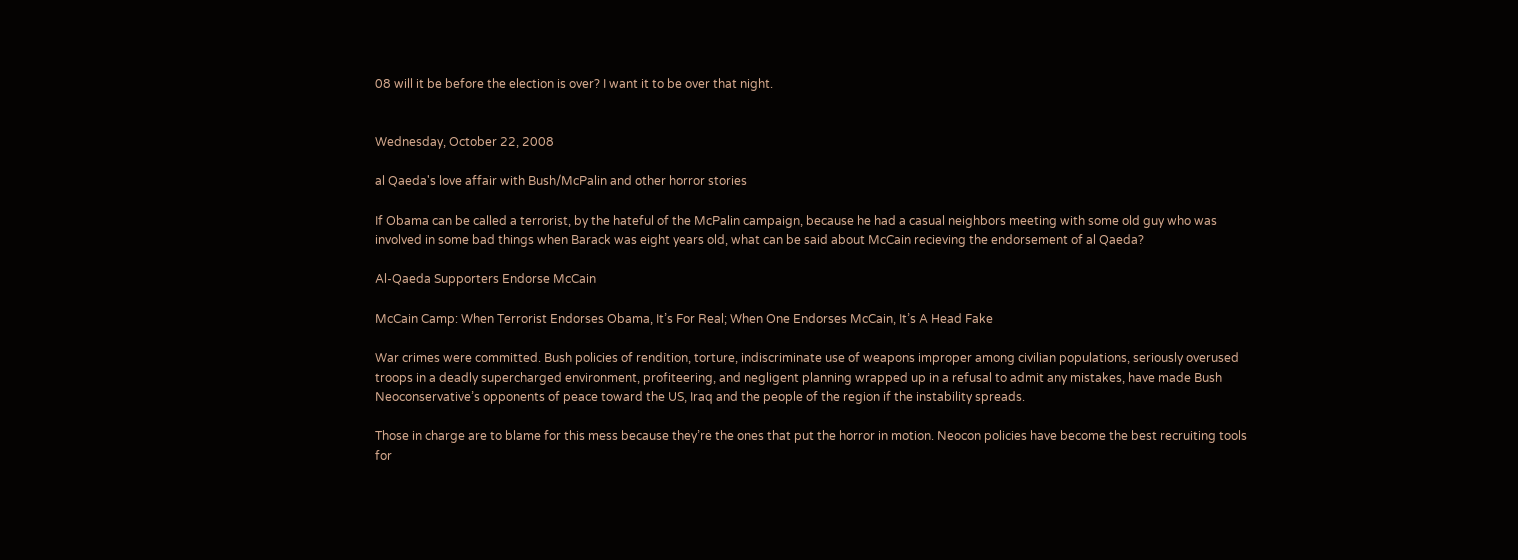08 will it be before the election is over? I want it to be over that night.


Wednesday, October 22, 2008

al Qaeda's love affair with Bush/McPalin and other horror stories

If Obama can be called a terrorist, by the hateful of the McPalin campaign, because he had a casual neighbors meeting with some old guy who was involved in some bad things when Barack was eight years old, what can be said about McCain recieving the endorsement of al Qaeda?

Al-Qaeda Supporters Endorse McCain

McCain Camp: When Terrorist Endorses Obama, It’s For Real; When One Endorses McCain, It’s A Head Fake

War crimes were committed. Bush policies of rendition, torture, indiscriminate use of weapons improper among civilian populations, seriously overused troops in a deadly supercharged environment, profiteering, and negligent planning wrapped up in a refusal to admit any mistakes, have made Bush Neoconservative’s opponents of peace toward the US, Iraq and the people of the region if the instability spreads.

Those in charge are to blame for this mess because they’re the ones that put the horror in motion. Neocon policies have become the best recruiting tools for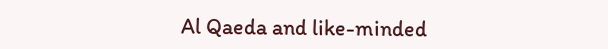Al Qaeda and like-minded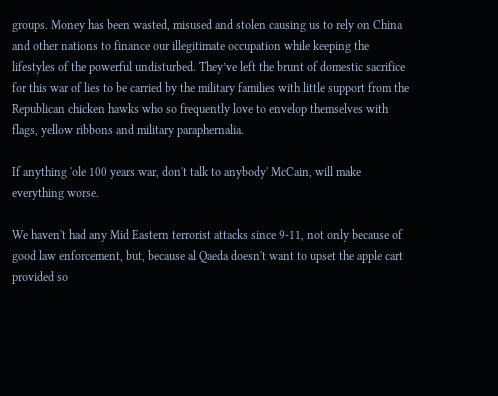groups. Money has been wasted, misused and stolen causing us to rely on China and other nations to finance our illegitimate occupation while keeping the lifestyles of the powerful undisturbed. They’ve left the brunt of domestic sacrifice for this war of lies to be carried by the military families with little support from the Republican chicken hawks who so frequently love to envelop themselves with flags, yellow ribbons and military paraphernalia.

If anything 'ole 100 years war, don't talk to anybody' McCain, will make everything worse.

We haven't had any Mid Eastern terrorist attacks since 9-11, not only because of good law enforcement, but, because al Qaeda doesn't want to upset the apple cart provided so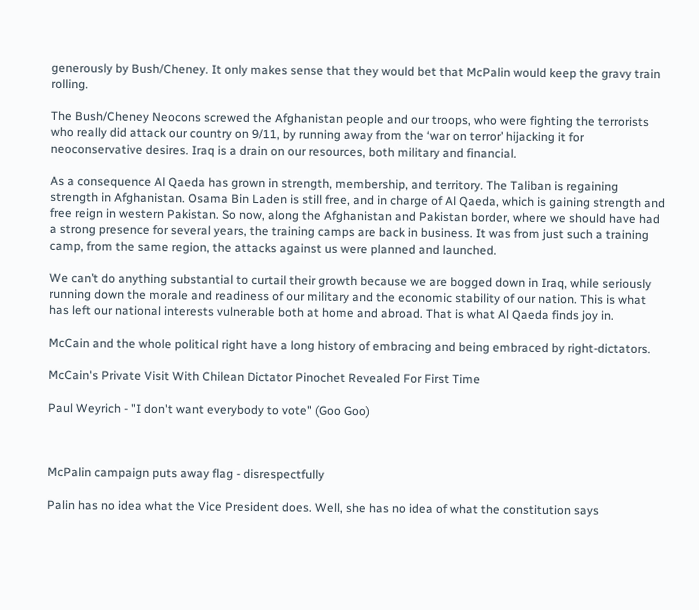generously by Bush/Cheney. It only makes sense that they would bet that McPalin would keep the gravy train rolling.

The Bush/Cheney Neocons screwed the Afghanistan people and our troops, who were fighting the terrorists who really did attack our country on 9/11, by running away from the ‘war on terror’ hijacking it for neoconservative desires. Iraq is a drain on our resources, both military and financial.

As a consequence Al Qaeda has grown in strength, membership, and territory. The Taliban is regaining strength in Afghanistan. Osama Bin Laden is still free, and in charge of Al Qaeda, which is gaining strength and free reign in western Pakistan. So now, along the Afghanistan and Pakistan border, where we should have had a strong presence for several years, the training camps are back in business. It was from just such a training camp, from the same region, the attacks against us were planned and launched.

We can’t do anything substantial to curtail their growth because we are bogged down in Iraq, while seriously running down the morale and readiness of our military and the economic stability of our nation. This is what has left our national interests vulnerable both at home and abroad. That is what Al Qaeda finds joy in.

McCain and the whole political right have a long history of embracing and being embraced by right-dictators.

McCain's Private Visit With Chilean Dictator Pinochet Revealed For First Time

Paul Weyrich - "I don't want everybody to vote" (Goo Goo)



McPalin campaign puts away flag - disrespectfully

Palin has no idea what the Vice President does. Well, she has no idea of what the constitution says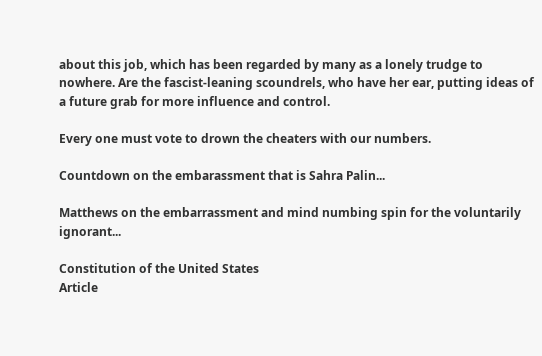about this job, which has been regarded by many as a lonely trudge to nowhere. Are the fascist-leaning scoundrels, who have her ear, putting ideas of a future grab for more influence and control.

Every one must vote to drown the cheaters with our numbers.

Countdown on the embarassment that is Sahra Palin...

Matthews on the embarrassment and mind numbing spin for the voluntarily ignorant...

Constitution of the United States
Article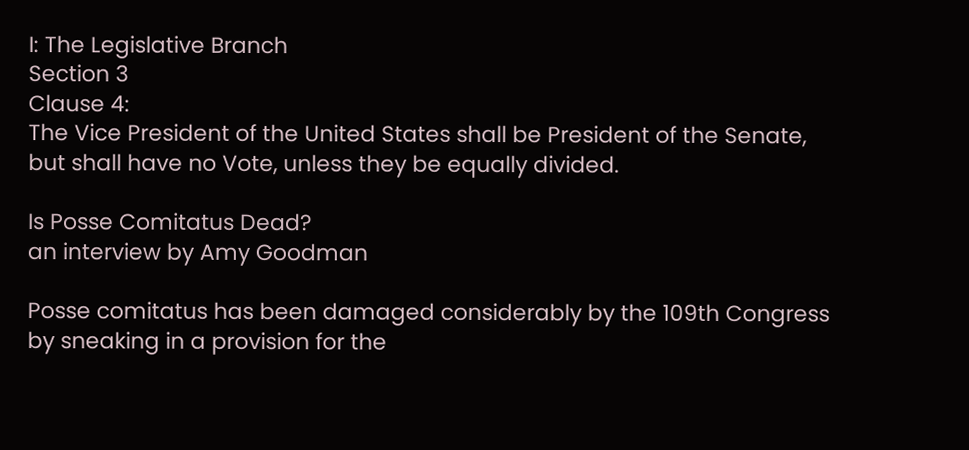I: The Legislative Branch
Section 3
Clause 4:
The Vice President of the United States shall be President of the Senate, but shall have no Vote, unless they be equally divided.

Is Posse Comitatus Dead?
an interview by Amy Goodman

Posse comitatus has been damaged considerably by the 109th Congress by sneaking in a provision for the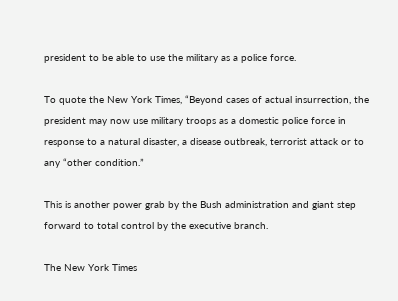president to be able to use the military as a police force.

To quote the New York Times, “Beyond cases of actual insurrection, the president may now use military troops as a domestic police force in response to a natural disaster, a disease outbreak, terrorist attack or to any “other condition.”

This is another power grab by the Bush administration and giant step forward to total control by the executive branch.

The New York Times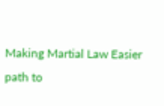Making Martial Law Easier
path to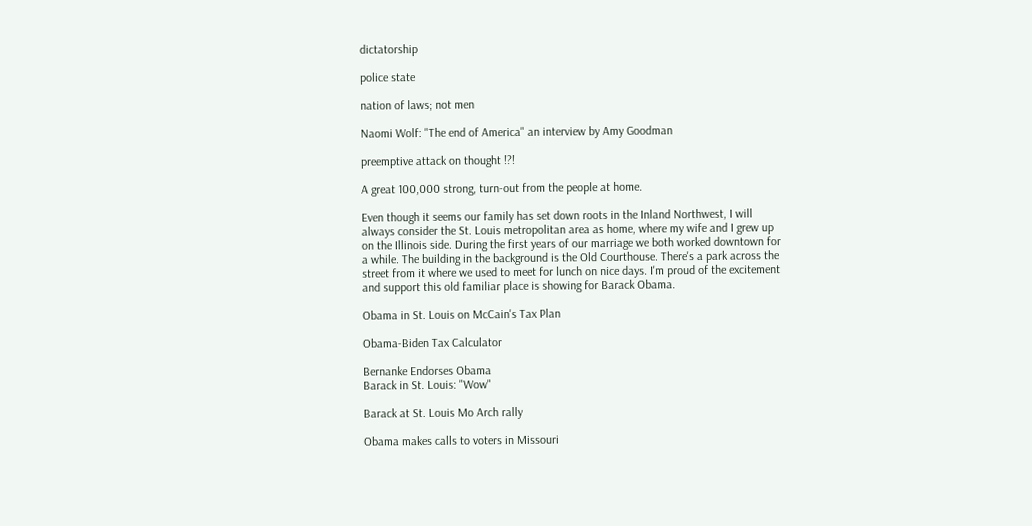dictatorship

police state

nation of laws; not men

Naomi Wolf: "The end of America" an interview by Amy Goodman

preemptive attack on thought !?!

A great 100,000 strong, turn-out from the people at home.

Even though it seems our family has set down roots in the Inland Northwest, I will always consider the St. Louis metropolitan area as home, where my wife and I grew up on the Illinois side. During the first years of our marriage we both worked downtown for a while. The building in the background is the Old Courthouse. There's a park across the street from it where we used to meet for lunch on nice days. I'm proud of the excitement and support this old familiar place is showing for Barack Obama.

Obama in St. Louis on McCain's Tax Plan

Obama-Biden Tax Calculator

Bernanke Endorses Obama
Barack in St. Louis: "Wow"

Barack at St. Louis Mo Arch rally

Obama makes calls to voters in Missouri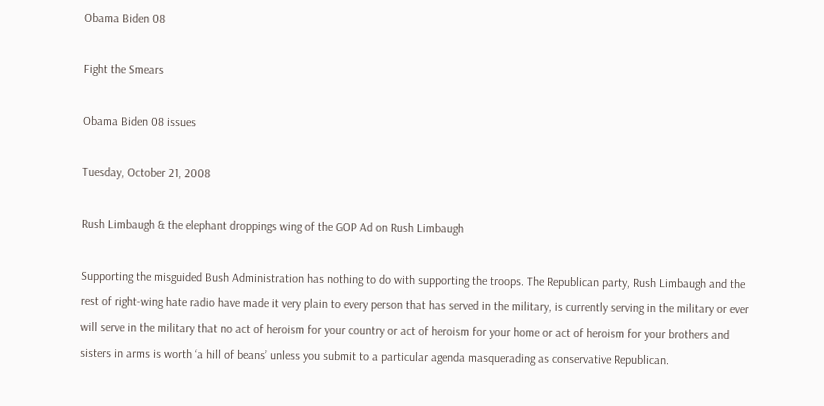Obama Biden 08

Fight the Smears

Obama Biden 08 issues

Tuesday, October 21, 2008

Rush Limbaugh & the elephant droppings wing of the GOP Ad on Rush Limbaugh

Supporting the misguided Bush Administration has nothing to do with supporting the troops. The Republican party, Rush Limbaugh and the rest of right-wing hate radio have made it very plain to every person that has served in the military, is currently serving in the military or ever will serve in the military that no act of heroism for your country or act of heroism for your home or act of heroism for your brothers and sisters in arms is worth ‘a hill of beans’ unless you submit to a particular agenda masquerading as conservative Republican.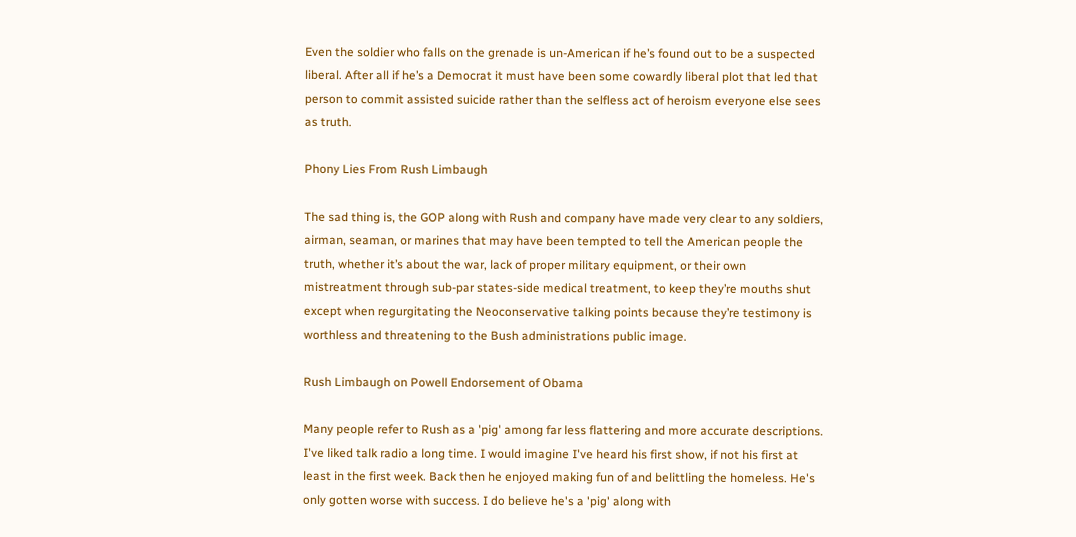Even the soldier who falls on the grenade is un-American if he’s found out to be a suspected liberal. After all if he’s a Democrat it must have been some cowardly liberal plot that led that person to commit assisted suicide rather than the selfless act of heroism everyone else sees as truth.

Phony Lies From Rush Limbaugh

The sad thing is, the GOP along with Rush and company have made very clear to any soldiers, airman, seaman, or marines that may have been tempted to tell the American people the truth, whether it’s about the war, lack of proper military equipment, or their own mistreatment through sub-par states-side medical treatment, to keep they’re mouths shut except when regurgitating the Neoconservative talking points because they’re testimony is worthless and threatening to the Bush administrations public image.

Rush Limbaugh on Powell Endorsement of Obama

Many people refer to Rush as a 'pig' among far less flattering and more accurate descriptions. I've liked talk radio a long time. I would imagine I've heard his first show, if not his first at least in the first week. Back then he enjoyed making fun of and belittling the homeless. He's only gotten worse with success. I do believe he's a 'pig' along with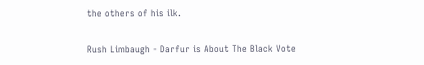the others of his ilk.

Rush Limbaugh - Darfur is About The Black Vote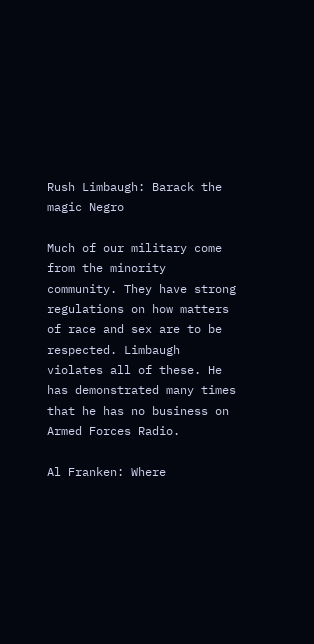Rush Limbaugh: Barack the magic Negro

Much of our military come from the minority community. They have strong regulations on how matters of race and sex are to be respected. Limbaugh violates all of these. He has demonstrated many times that he has no business on Armed Forces Radio.

Al Franken: Where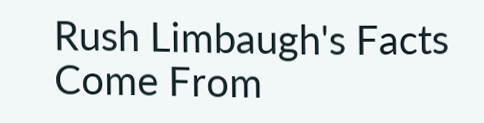Rush Limbaugh's Facts Come From